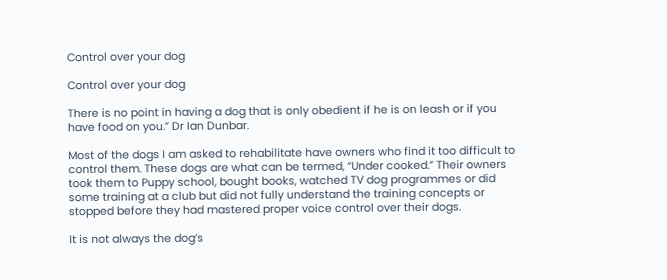Control over your dog

Control over your dog

There is no point in having a dog that is only obedient if he is on leash or if you have food on you.” Dr Ian Dunbar.

Most of the dogs I am asked to rehabilitate have owners who find it too difficult to control them. These dogs are what can be termed, “Under cooked.” Their owners took them to Puppy school, bought books, watched TV dog programmes or did some training at a club but did not fully understand the training concepts or stopped before they had mastered proper voice control over their dogs.

It is not always the dog’s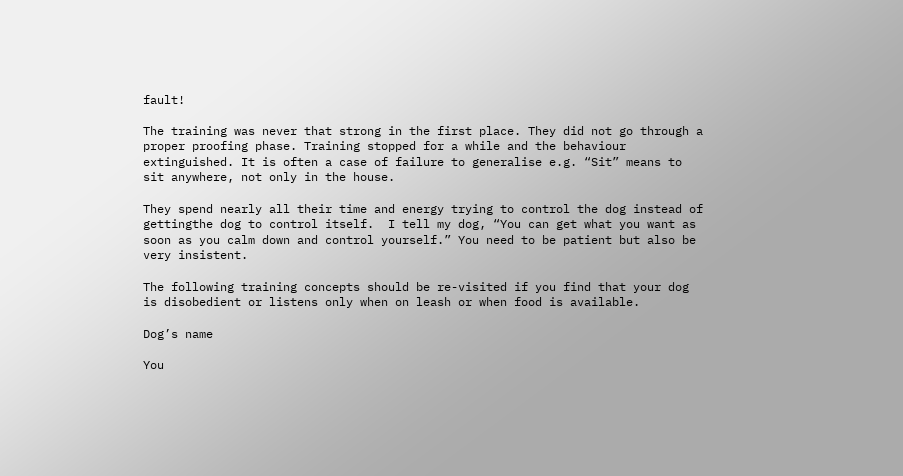fault!

The training was never that strong in the first place. They did not go through a proper proofing phase. Training stopped for a while and the behaviour extinguished. It is often a case of failure to generalise e.g. “Sit” means to sit anywhere, not only in the house.

They spend nearly all their time and energy trying to control the dog instead of gettingthe dog to control itself.  I tell my dog, “You can get what you want as soon as you calm down and control yourself.” You need to be patient but also be very insistent.

The following training concepts should be re-visited if you find that your dog is disobedient or listens only when on leash or when food is available.

Dog’s name

You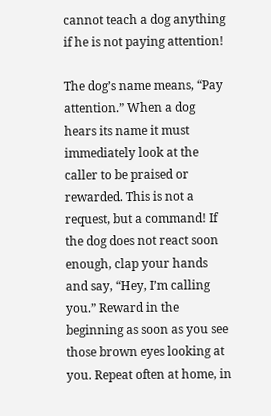cannot teach a dog anything if he is not paying attention!

The dog’s name means, “Pay attention.” When a dog hears its name it must immediately look at the caller to be praised or rewarded. This is not a request, but a command! If the dog does not react soon enough, clap your hands and say, “Hey, I’m calling you.” Reward in the beginning as soon as you see those brown eyes looking at you. Repeat often at home, in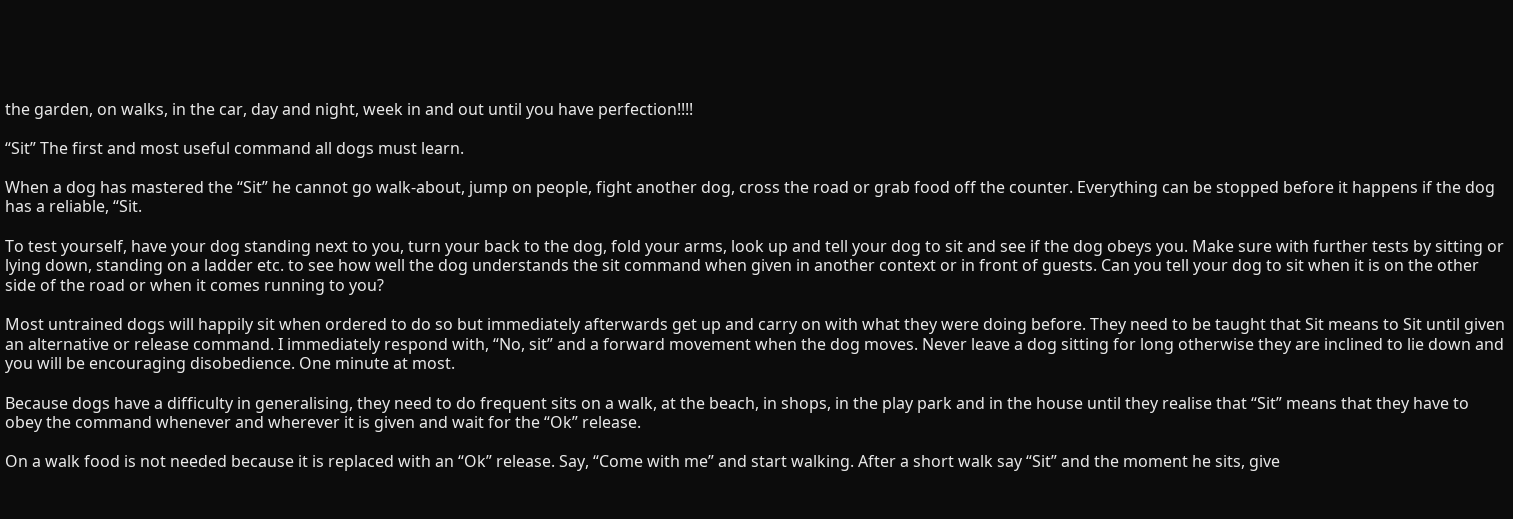the garden, on walks, in the car, day and night, week in and out until you have perfection!!!!

“Sit” The first and most useful command all dogs must learn.

When a dog has mastered the “Sit” he cannot go walk-about, jump on people, fight another dog, cross the road or grab food off the counter. Everything can be stopped before it happens if the dog has a reliable, “Sit.

To test yourself, have your dog standing next to you, turn your back to the dog, fold your arms, look up and tell your dog to sit and see if the dog obeys you. Make sure with further tests by sitting or lying down, standing on a ladder etc. to see how well the dog understands the sit command when given in another context or in front of guests. Can you tell your dog to sit when it is on the other side of the road or when it comes running to you?

Most untrained dogs will happily sit when ordered to do so but immediately afterwards get up and carry on with what they were doing before. They need to be taught that Sit means to Sit until given an alternative or release command. I immediately respond with, “No, sit” and a forward movement when the dog moves. Never leave a dog sitting for long otherwise they are inclined to lie down and you will be encouraging disobedience. One minute at most.

Because dogs have a difficulty in generalising, they need to do frequent sits on a walk, at the beach, in shops, in the play park and in the house until they realise that “Sit” means that they have to obey the command whenever and wherever it is given and wait for the “Ok” release.

On a walk food is not needed because it is replaced with an “Ok” release. Say, “Come with me” and start walking. After a short walk say “Sit” and the moment he sits, give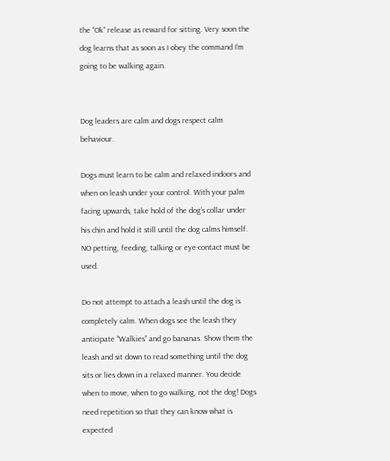the “Ok” release as reward for sitting. Very soon the dog learns that as soon as I obey the command I’m going to be walking again.


Dog leaders are calm and dogs respect calm behaviour.

Dogs must learn to be calm and relaxed indoors and when on leash under your control. With your palm facing upwards, take hold of the dog’s collar under his chin and hold it still until the dog calms himself. NO petting, feeding, talking or eye-contact must be used.

Do not attempt to attach a leash until the dog is completely calm. When dogs see the leash they anticipate “Walkies” and go bananas. Show them the leash and sit down to read something until the dog sits or lies down in a relaxed manner. You decide when to move, when to go walking, not the dog! Dogs need repetition so that they can know what is expected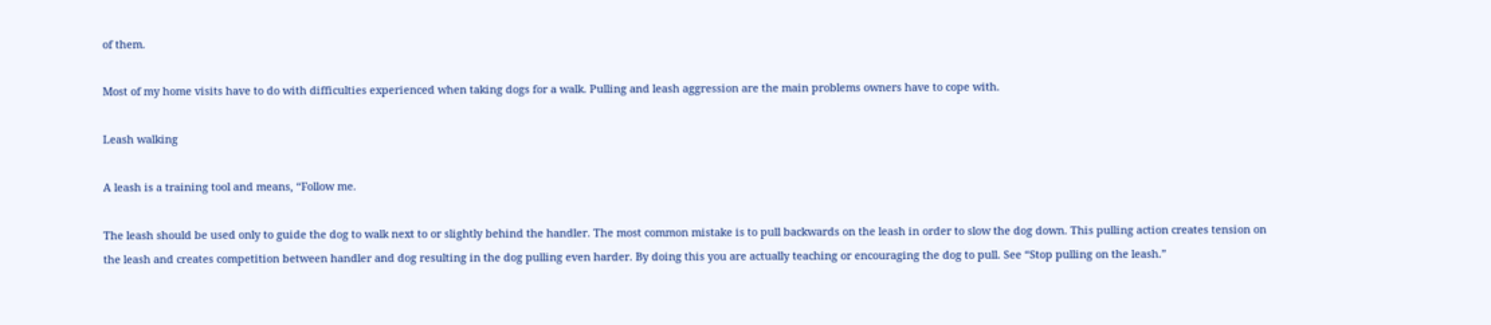of them.

Most of my home visits have to do with difficulties experienced when taking dogs for a walk. Pulling and leash aggression are the main problems owners have to cope with.

Leash walking

A leash is a training tool and means, “Follow me.

The leash should be used only to guide the dog to walk next to or slightly behind the handler. The most common mistake is to pull backwards on the leash in order to slow the dog down. This pulling action creates tension on the leash and creates competition between handler and dog resulting in the dog pulling even harder. By doing this you are actually teaching or encouraging the dog to pull. See “Stop pulling on the leash.”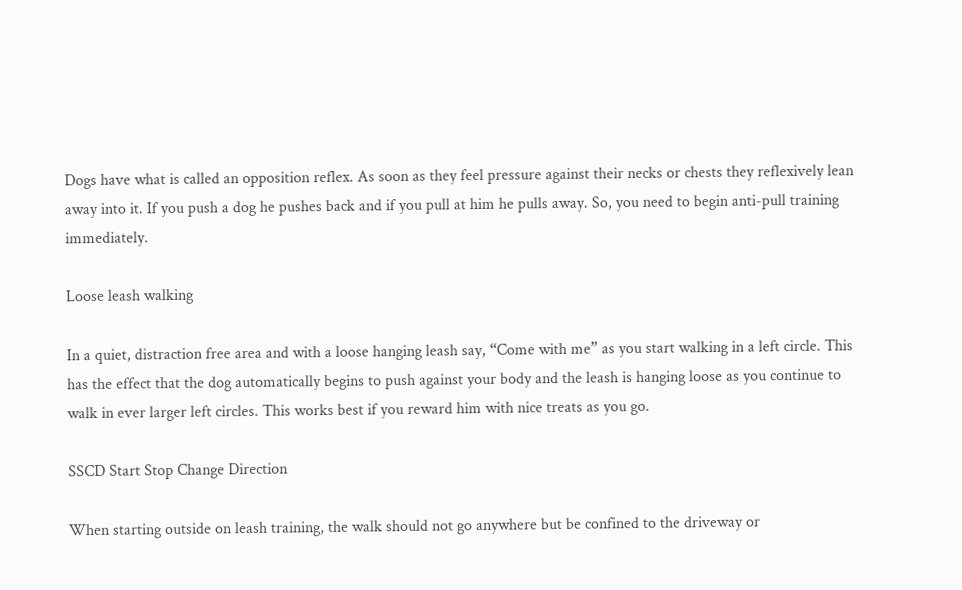Dogs have what is called an opposition reflex. As soon as they feel pressure against their necks or chests they reflexively lean away into it. If you push a dog he pushes back and if you pull at him he pulls away. So, you need to begin anti-pull training immediately.

Loose leash walking

In a quiet, distraction free area and with a loose hanging leash say, “Come with me” as you start walking in a left circle. This has the effect that the dog automatically begins to push against your body and the leash is hanging loose as you continue to walk in ever larger left circles. This works best if you reward him with nice treats as you go.

SSCD Start Stop Change Direction

When starting outside on leash training, the walk should not go anywhere but be confined to the driveway or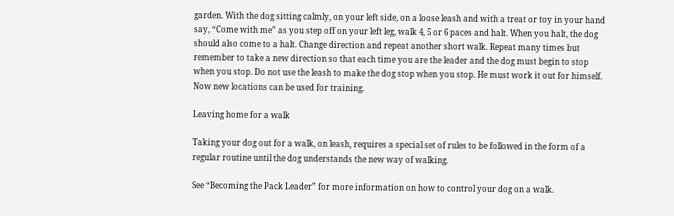garden. With the dog sitting calmly, on your left side, on a loose leash and with a treat or toy in your hand say, “Come with me” as you step off on your left leg, walk 4, 5 or 6 paces and halt. When you halt, the dog should also come to a halt. Change direction and repeat another short walk. Repeat many times but remember to take a new direction so that each time you are the leader and the dog must begin to stop when you stop. Do not use the leash to make the dog stop when you stop. He must work it out for himself. Now new locations can be used for training.

Leaving home for a walk

Taking your dog out for a walk, on leash, requires a special set of rules to be followed in the form of a regular routine until the dog understands the new way of walking.

See “Becoming the Pack Leader” for more information on how to control your dog on a walk.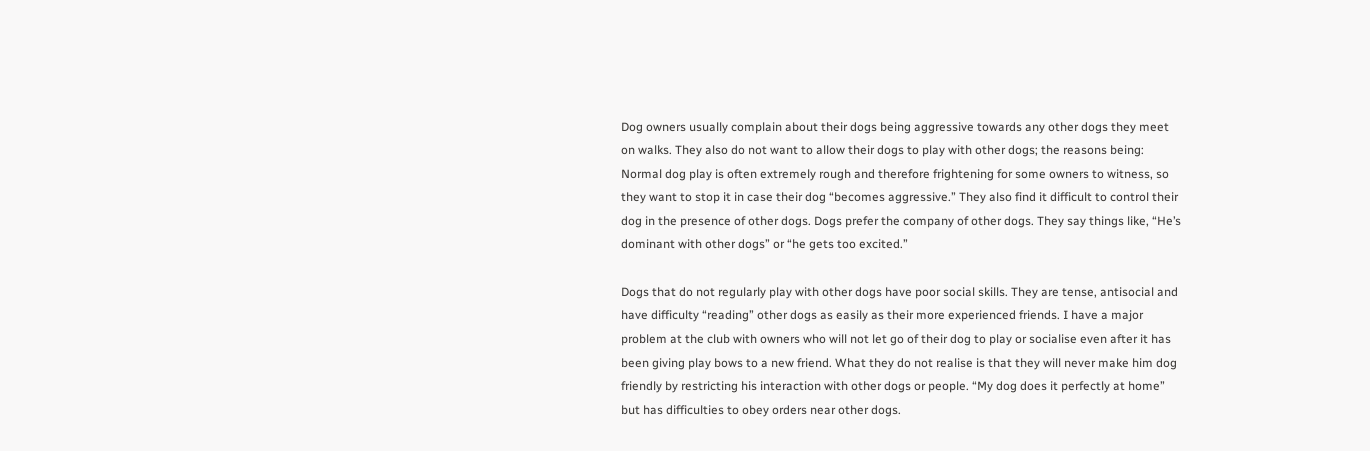Dog owners usually complain about their dogs being aggressive towards any other dogs they meet on walks. They also do not want to allow their dogs to play with other dogs; the reasons being: Normal dog play is often extremely rough and therefore frightening for some owners to witness, so they want to stop it in case their dog “becomes aggressive.” They also find it difficult to control their dog in the presence of other dogs. Dogs prefer the company of other dogs. They say things like, “He’s dominant with other dogs” or “he gets too excited.”

Dogs that do not regularly play with other dogs have poor social skills. They are tense, antisocial and have difficulty “reading” other dogs as easily as their more experienced friends. I have a major problem at the club with owners who will not let go of their dog to play or socialise even after it has been giving play bows to a new friend. What they do not realise is that they will never make him dog friendly by restricting his interaction with other dogs or people. “My dog does it perfectly at home” but has difficulties to obey orders near other dogs.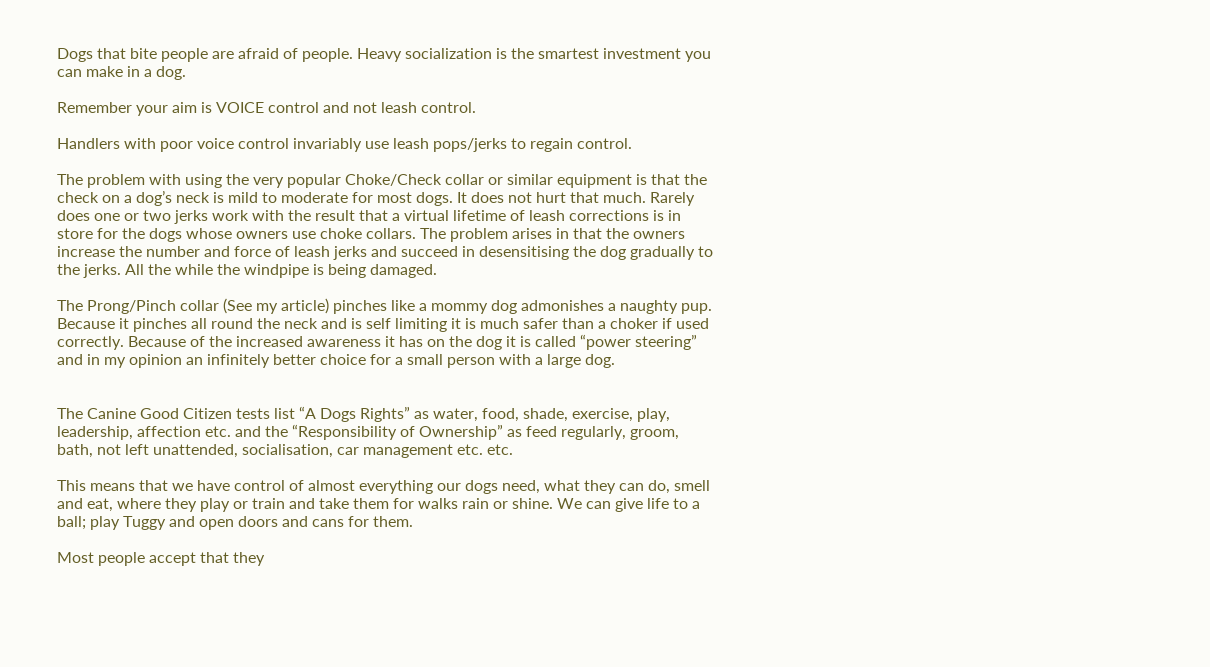Dogs that bite people are afraid of people. Heavy socialization is the smartest investment you can make in a dog.

Remember your aim is VOICE control and not leash control.

Handlers with poor voice control invariably use leash pops/jerks to regain control.

The problem with using the very popular Choke/Check collar or similar equipment is that the check on a dog’s neck is mild to moderate for most dogs. It does not hurt that much. Rarely does one or two jerks work with the result that a virtual lifetime of leash corrections is in store for the dogs whose owners use choke collars. The problem arises in that the owners increase the number and force of leash jerks and succeed in desensitising the dog gradually to the jerks. All the while the windpipe is being damaged.

The Prong/Pinch collar (See my article) pinches like a mommy dog admonishes a naughty pup. Because it pinches all round the neck and is self limiting it is much safer than a choker if used correctly. Because of the increased awareness it has on the dog it is called “power steering” and in my opinion an infinitely better choice for a small person with a large dog.


The Canine Good Citizen tests list “A Dogs Rights” as water, food, shade, exercise, play, leadership, affection etc. and the “Responsibility of Ownership” as feed regularly, groom,  bath, not left unattended, socialisation, car management etc. etc.

This means that we have control of almost everything our dogs need, what they can do, smell and eat, where they play or train and take them for walks rain or shine. We can give life to a ball; play Tuggy and open doors and cans for them.

Most people accept that they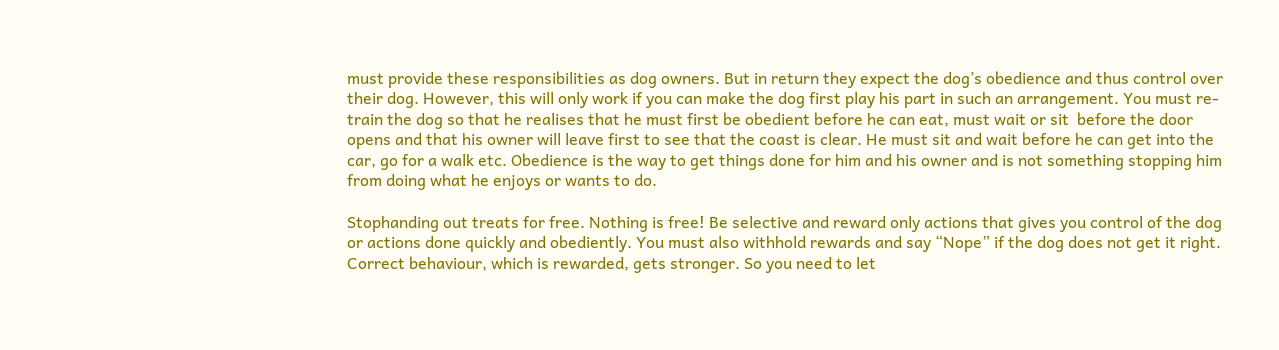must provide these responsibilities as dog owners. But in return they expect the dog’s obedience and thus control over their dog. However, this will only work if you can make the dog first play his part in such an arrangement. You must re-train the dog so that he realises that he must first be obedient before he can eat, must wait or sit  before the door opens and that his owner will leave first to see that the coast is clear. He must sit and wait before he can get into the car, go for a walk etc. Obedience is the way to get things done for him and his owner and is not something stopping him from doing what he enjoys or wants to do.

Stophanding out treats for free. Nothing is free! Be selective and reward only actions that gives you control of the dog or actions done quickly and obediently. You must also withhold rewards and say “Nope” if the dog does not get it right. Correct behaviour, which is rewarded, gets stronger. So you need to let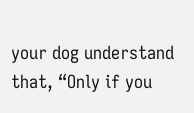your dog understand that, “Only if you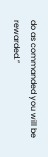do as commanded you will be rewarded.”